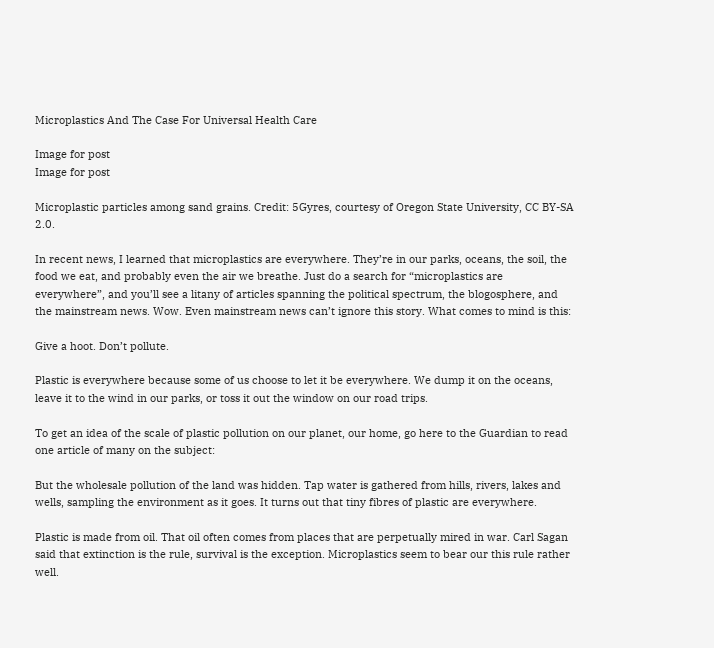Microplastics And The Case For Universal Health Care

Image for post
Image for post

Microplastic particles among sand grains. Credit: 5Gyres, courtesy of Oregon State University, CC BY-SA 2.0.

In recent news, I learned that microplastics are everywhere. They’re in our parks, oceans, the soil, the food we eat, and probably even the air we breathe. Just do a search for “microplastics are everywhere”, and you’ll see a litany of articles spanning the political spectrum, the blogosphere, and the mainstream news. Wow. Even mainstream news can’t ignore this story. What comes to mind is this:

Give a hoot. Don’t pollute.

Plastic is everywhere because some of us choose to let it be everywhere. We dump it on the oceans, leave it to the wind in our parks, or toss it out the window on our road trips.

To get an idea of the scale of plastic pollution on our planet, our home, go here to the Guardian to read one article of many on the subject:

But the wholesale pollution of the land was hidden. Tap water is gathered from hills, rivers, lakes and wells, sampling the environment as it goes. It turns out that tiny fibres of plastic are everywhere.

Plastic is made from oil. That oil often comes from places that are perpetually mired in war. Carl Sagan said that extinction is the rule, survival is the exception. Microplastics seem to bear our this rule rather well.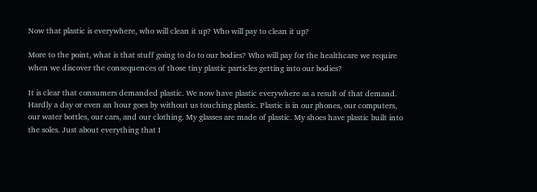Now that plastic is everywhere, who will clean it up? Who will pay to clean it up?

More to the point, what is that stuff going to do to our bodies? Who will pay for the healthcare we require when we discover the consequences of those tiny plastic particles getting into our bodies?

It is clear that consumers demanded plastic. We now have plastic everywhere as a result of that demand. Hardly a day or even an hour goes by without us touching plastic. Plastic is in our phones, our computers, our water bottles, our cars, and our clothing. My glasses are made of plastic. My shoes have plastic built into the soles. Just about everything that I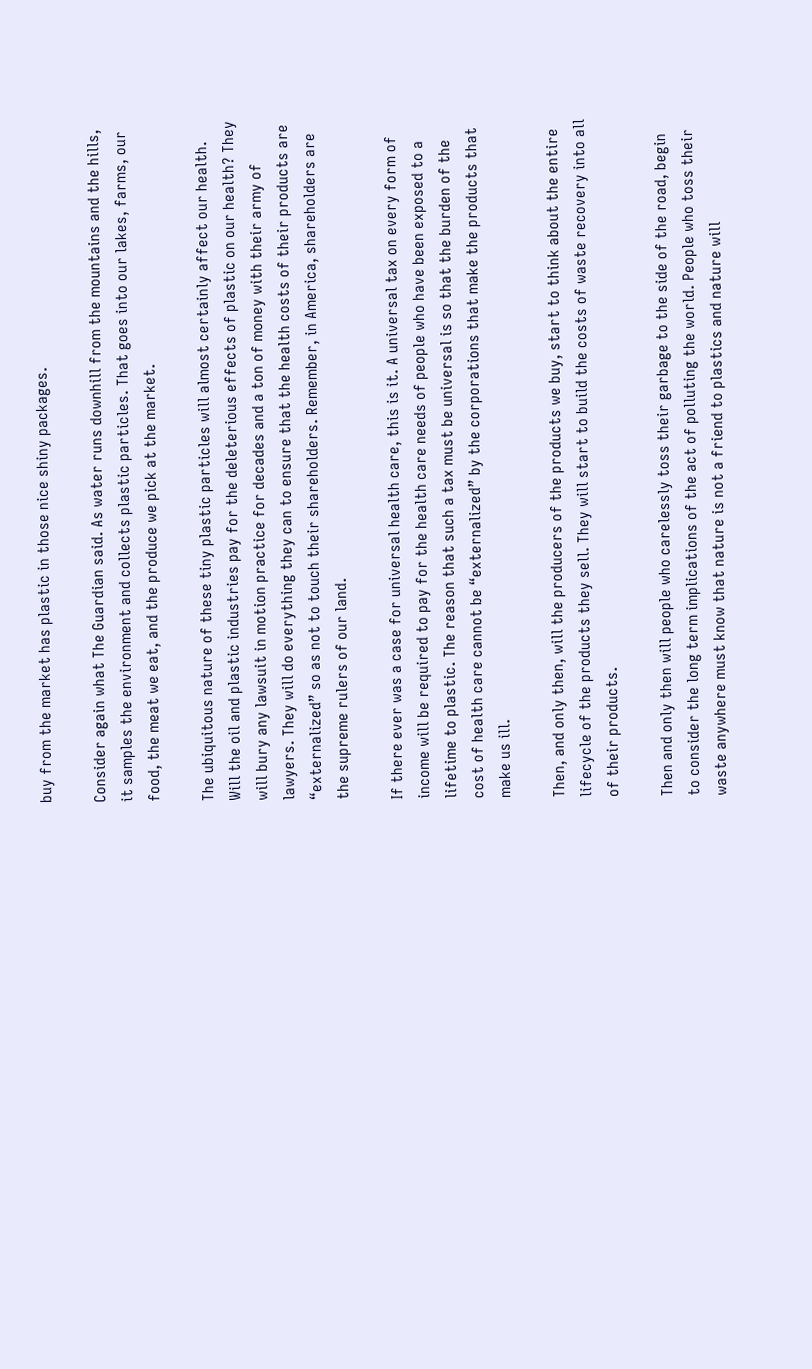buy from the market has plastic in those nice shiny packages.

Consider again what The Guardian said. As water runs downhill from the mountains and the hills, it samples the environment and collects plastic particles. That goes into our lakes, farms, our food, the meat we eat, and the produce we pick at the market.

The ubiquitous nature of these tiny plastic particles will almost certainly affect our health. Will the oil and plastic industries pay for the deleterious effects of plastic on our health? They will bury any lawsuit in motion practice for decades and a ton of money with their army of lawyers. They will do everything they can to ensure that the health costs of their products are “externalized” so as not to touch their shareholders. Remember, in America, shareholders are the supreme rulers of our land.

If there ever was a case for universal health care, this is it. A universal tax on every form of income will be required to pay for the health care needs of people who have been exposed to a lifetime to plastic. The reason that such a tax must be universal is so that the burden of the cost of health care cannot be “externalized” by the corporations that make the products that make us ill.

Then, and only then, will the producers of the products we buy, start to think about the entire lifecycle of the products they sell. They will start to build the costs of waste recovery into all of their products.

Then and only then will people who carelessly toss their garbage to the side of the road, begin to consider the long term implications of the act of polluting the world. People who toss their waste anywhere must know that nature is not a friend to plastics and nature will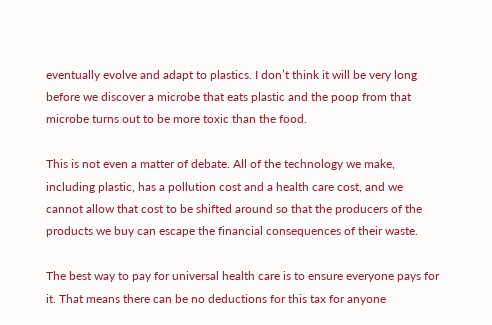eventually evolve and adapt to plastics. I don’t think it will be very long before we discover a microbe that eats plastic and the poop from that microbe turns out to be more toxic than the food.

This is not even a matter of debate. All of the technology we make, including plastic, has a pollution cost and a health care cost, and we cannot allow that cost to be shifted around so that the producers of the products we buy can escape the financial consequences of their waste.

The best way to pay for universal health care is to ensure everyone pays for it. That means there can be no deductions for this tax for anyone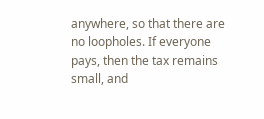anywhere, so that there are no loopholes. If everyone pays, then the tax remains small, and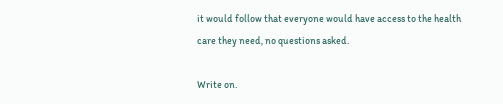it would follow that everyone would have access to the health care they need, no questions asked.

Write on.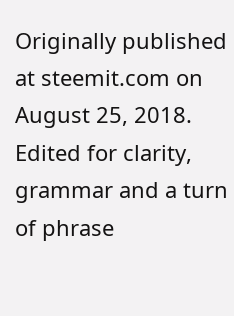Originally published at steemit.com on August 25, 2018. Edited for clarity, grammar and a turn of phrase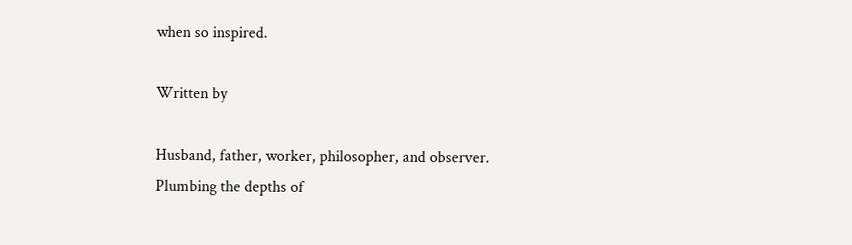when so inspired.

Written by

Husband, father, worker, philosopher, and observer. Plumbing the depths of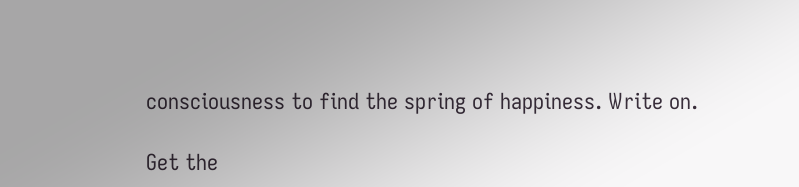consciousness to find the spring of happiness. Write on.

Get the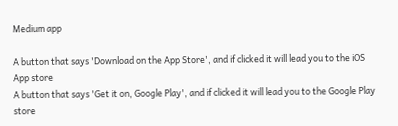Medium app

A button that says 'Download on the App Store', and if clicked it will lead you to the iOS App store
A button that says 'Get it on, Google Play', and if clicked it will lead you to the Google Play store